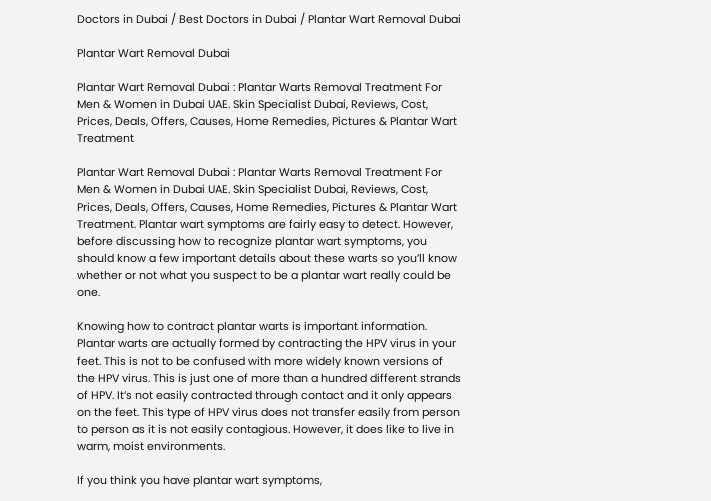Doctors in Dubai / Best Doctors in Dubai / Plantar Wart Removal Dubai

Plantar Wart Removal Dubai

Plantar Wart Removal Dubai : Plantar Warts Removal Treatment For Men & Women in Dubai UAE. Skin Specialist Dubai, Reviews, Cost, Prices, Deals, Offers, Causes, Home Remedies, Pictures & Plantar Wart Treatment

Plantar Wart Removal Dubai : Plantar Warts Removal Treatment For Men & Women in Dubai UAE. Skin Specialist Dubai, Reviews, Cost, Prices, Deals, Offers, Causes, Home Remedies, Pictures & Plantar Wart Treatment. Plantar wart symptoms are fairly easy to detect. However, before discussing how to recognize plantar wart symptoms, you should know a few important details about these warts so you’ll know whether or not what you suspect to be a plantar wart really could be one.

Knowing how to contract plantar warts is important information. Plantar warts are actually formed by contracting the HPV virus in your feet. This is not to be confused with more widely known versions of the HPV virus. This is just one of more than a hundred different strands of HPV. It’s not easily contracted through contact and it only appears on the feet. This type of HPV virus does not transfer easily from person to person as it is not easily contagious. However, it does like to live in warm, moist environments.

If you think you have plantar wart symptoms,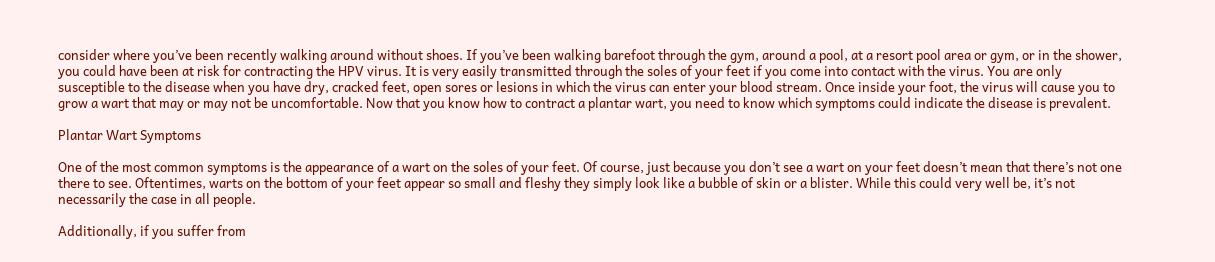consider where you’ve been recently walking around without shoes. If you’ve been walking barefoot through the gym, around a pool, at a resort pool area or gym, or in the shower, you could have been at risk for contracting the HPV virus. It is very easily transmitted through the soles of your feet if you come into contact with the virus. You are only susceptible to the disease when you have dry, cracked feet, open sores or lesions in which the virus can enter your blood stream. Once inside your foot, the virus will cause you to grow a wart that may or may not be uncomfortable. Now that you know how to contract a plantar wart, you need to know which symptoms could indicate the disease is prevalent.

Plantar Wart Symptoms

One of the most common symptoms is the appearance of a wart on the soles of your feet. Of course, just because you don’t see a wart on your feet doesn’t mean that there’s not one there to see. Oftentimes, warts on the bottom of your feet appear so small and fleshy they simply look like a bubble of skin or a blister. While this could very well be, it’s not necessarily the case in all people.

Additionally, if you suffer from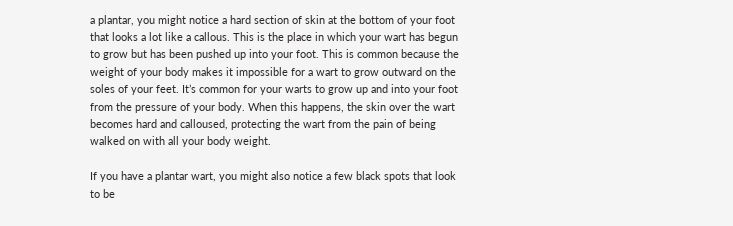a plantar, you might notice a hard section of skin at the bottom of your foot that looks a lot like a callous. This is the place in which your wart has begun to grow but has been pushed up into your foot. This is common because the weight of your body makes it impossible for a wart to grow outward on the soles of your feet. It’s common for your warts to grow up and into your foot from the pressure of your body. When this happens, the skin over the wart becomes hard and calloused, protecting the wart from the pain of being walked on with all your body weight.

If you have a plantar wart, you might also notice a few black spots that look to be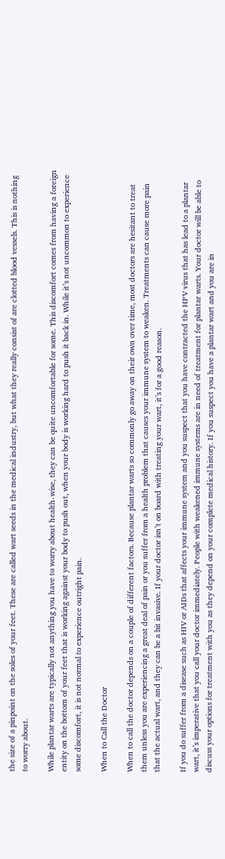the size of a pinpoint on the soles of your feet. These are called wart seeds in the medical industry, but what they really consist of are clotted blood vessels. This is nothing to worry about.

While plantar warts are typically not anything you have to worry about health-wise, they can be quite uncomfortable for some. This discomfort comes from having a foreign entity on the bottom of your feet that is working against your body to push out, when your body is working hard to push it back in. While it’s not uncommon to experience some discomfort, it is not normal to experience outright pain.

When to Call the Doctor

When to call the doctor depends on a couple of different factors. Because plantar warts so commonly go away on their own over time, most doctors are hesitant to treat them unless you are experiencing a great deal of pain or you suffer from a health problem that causes your immune system to weaken. Treatments can cause more pain that the actual wart, and they can be a bit invasive. If your doctor isn’t on board with treating your wart, it’s for a good reason.

If you do suffer from a disease such as HIV or AIDs that affects your immune system and you suspect that you have contracted the HPV virus that has lead to a plantar wart, it’s imperative that you call your doctor immediately. People with weakened immune systems are in need of treatment for plantar warts. Your doctor will be able to discuss your options for treatment with you as they depend on your complete medical history. If you suspect you have a plantar wart and you are in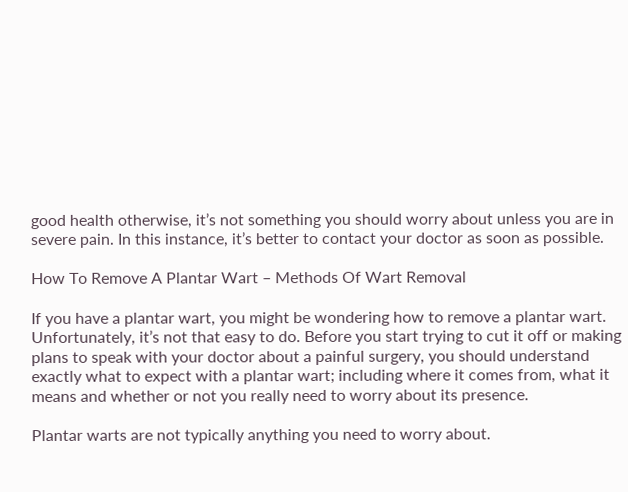good health otherwise, it’s not something you should worry about unless you are in severe pain. In this instance, it’s better to contact your doctor as soon as possible.

How To Remove A Plantar Wart – Methods Of Wart Removal

If you have a plantar wart, you might be wondering how to remove a plantar wart. Unfortunately, it’s not that easy to do. Before you start trying to cut it off or making plans to speak with your doctor about a painful surgery, you should understand exactly what to expect with a plantar wart; including where it comes from, what it means and whether or not you really need to worry about its presence.

Plantar warts are not typically anything you need to worry about.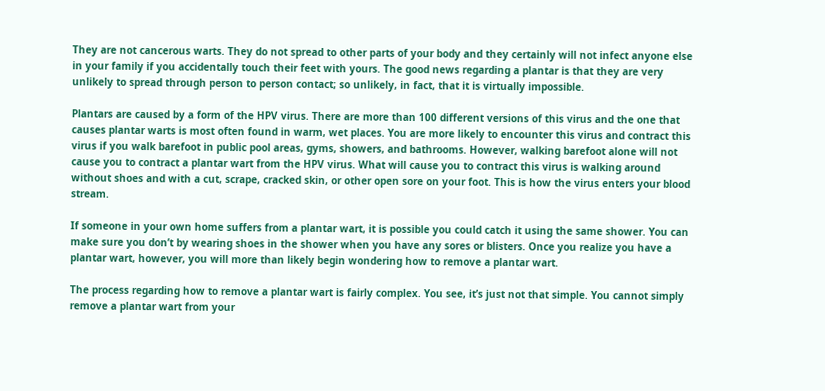They are not cancerous warts. They do not spread to other parts of your body and they certainly will not infect anyone else in your family if you accidentally touch their feet with yours. The good news regarding a plantar is that they are very unlikely to spread through person to person contact; so unlikely, in fact, that it is virtually impossible.

Plantars are caused by a form of the HPV virus. There are more than 100 different versions of this virus and the one that causes plantar warts is most often found in warm, wet places. You are more likely to encounter this virus and contract this virus if you walk barefoot in public pool areas, gyms, showers, and bathrooms. However, walking barefoot alone will not cause you to contract a plantar wart from the HPV virus. What will cause you to contract this virus is walking around without shoes and with a cut, scrape, cracked skin, or other open sore on your foot. This is how the virus enters your blood stream.

If someone in your own home suffers from a plantar wart, it is possible you could catch it using the same shower. You can make sure you don’t by wearing shoes in the shower when you have any sores or blisters. Once you realize you have a plantar wart, however, you will more than likely begin wondering how to remove a plantar wart.

The process regarding how to remove a plantar wart is fairly complex. You see, it’s just not that simple. You cannot simply remove a plantar wart from your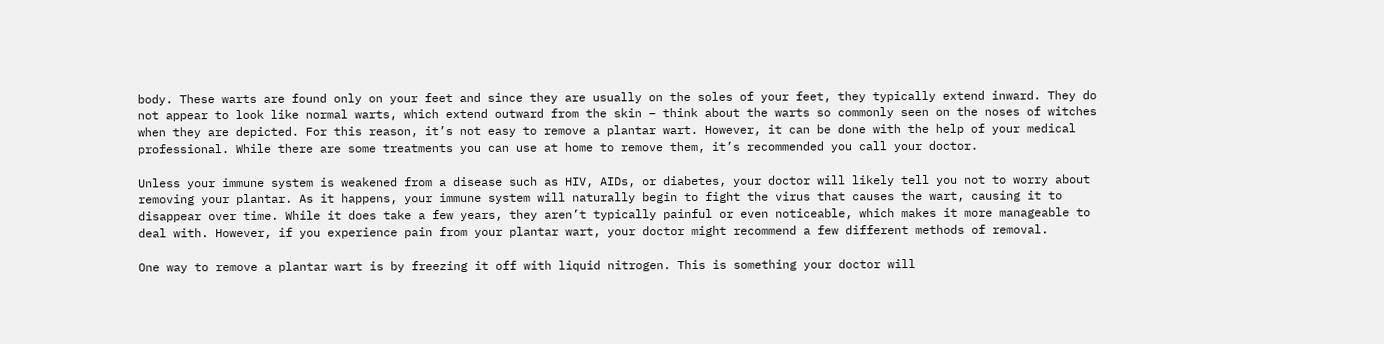body. These warts are found only on your feet and since they are usually on the soles of your feet, they typically extend inward. They do not appear to look like normal warts, which extend outward from the skin – think about the warts so commonly seen on the noses of witches when they are depicted. For this reason, it’s not easy to remove a plantar wart. However, it can be done with the help of your medical professional. While there are some treatments you can use at home to remove them, it’s recommended you call your doctor.

Unless your immune system is weakened from a disease such as HIV, AIDs, or diabetes, your doctor will likely tell you not to worry about removing your plantar. As it happens, your immune system will naturally begin to fight the virus that causes the wart, causing it to disappear over time. While it does take a few years, they aren’t typically painful or even noticeable, which makes it more manageable to deal with. However, if you experience pain from your plantar wart, your doctor might recommend a few different methods of removal.

One way to remove a plantar wart is by freezing it off with liquid nitrogen. This is something your doctor will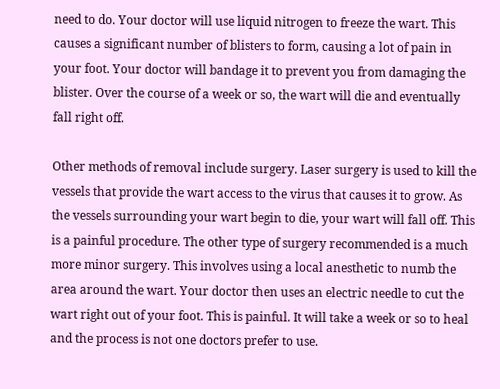need to do. Your doctor will use liquid nitrogen to freeze the wart. This causes a significant number of blisters to form, causing a lot of pain in your foot. Your doctor will bandage it to prevent you from damaging the blister. Over the course of a week or so, the wart will die and eventually fall right off.

Other methods of removal include surgery. Laser surgery is used to kill the vessels that provide the wart access to the virus that causes it to grow. As the vessels surrounding your wart begin to die, your wart will fall off. This is a painful procedure. The other type of surgery recommended is a much more minor surgery. This involves using a local anesthetic to numb the area around the wart. Your doctor then uses an electric needle to cut the wart right out of your foot. This is painful. It will take a week or so to heal and the process is not one doctors prefer to use.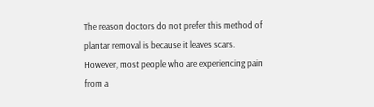The reason doctors do not prefer this method of plantar removal is because it leaves scars. However, most people who are experiencing pain from a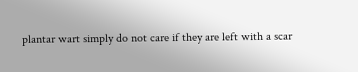plantar wart simply do not care if they are left with a scar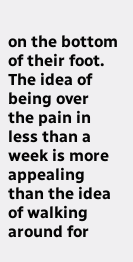on the bottom of their foot. The idea of being over the pain in less than a week is more appealing than the idea of walking around for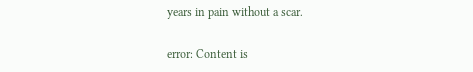years in pain without a scar.

error: Content is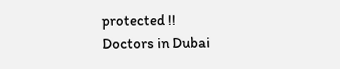protected !!
Doctors in Dubai